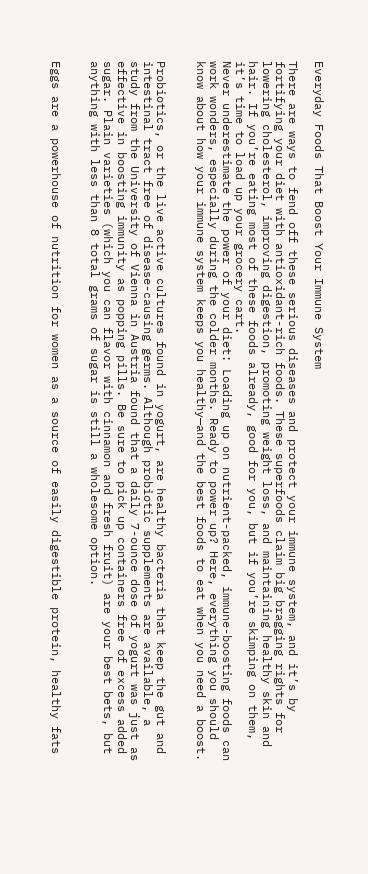Everyday Foods That Boost Your Immune System

There are ways to fend off these serious diseases and protect your immune system, and it’s by fortifying your diet with antioxidant-rich foods. These superfoods claim big bragging rights for lowering cholesterol, improving digestion, promoting weight loss, and maintaining healthy skin and hair. If you’re eating most of these foods already, good for you, but if you’re skimping on them, it’s time to load up your grocery cart.
Never underestimate the power of your diet: Loading up on nutrient-packed, immune-boosting foods can work wonders, especially during the colder months. Ready to power up? Here, everything you should know about how your immune system keeps you healthy—and the best foods to eat when you need a boost.


Probiotics, or the live active cultures found in yogurt, are healthy bacteria that keep the gut and intestinal tract free of disease-causing germs. Although probiotic supplements are available, a study from the University of Vienna in Austria found that a daily 7-ounce dose of yogurt was just as effective in boosting immunity as popping pills. Be sure to pick up containers free of excess added sugar. Plain varieties (which you can flavor with cinnamon and fresh fruit) are your best bets, but anything with less than 8 total grams of sugar is still a wholesome option.


Eggs are a powerhouse of nutrition for women as a source of easily digestible protein, healthy fats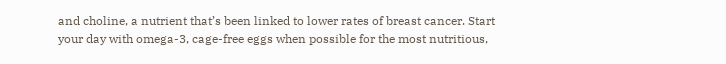and choline, a nutrient that’s been linked to lower rates of breast cancer. Start your day with omega-3, cage-free eggs when possible for the most nutritious,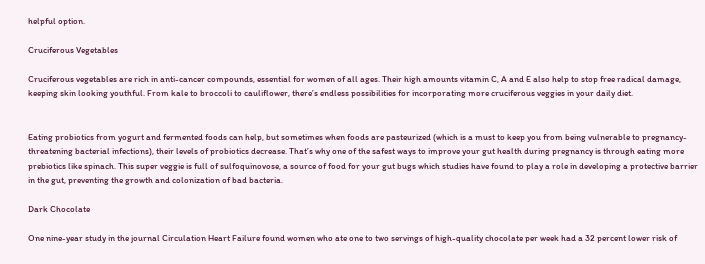helpful option.

Cruciferous Vegetables

Cruciferous vegetables are rich in anti-cancer compounds, essential for women of all ages. Their high amounts vitamin C, A and E also help to stop free radical damage, keeping skin looking youthful. From kale to broccoli to cauliflower, there’s endless possibilities for incorporating more cruciferous veggies in your daily diet.


Eating probiotics from yogurt and fermented foods can help, but sometimes when foods are pasteurized (which is a must to keep you from being vulnerable to pregnancy-threatening bacterial infections), their levels of probiotics decrease. That’s why one of the safest ways to improve your gut health during pregnancy is through eating more prebiotics like spinach. This super veggie is full of sulfoquinovose, a source of food for your gut bugs which studies have found to play a role in developing a protective barrier in the gut, preventing the growth and colonization of bad bacteria.

Dark Chocolate

One nine-year study in the journal Circulation Heart Failure found women who ate one to two servings of high-quality chocolate per week had a 32 percent lower risk of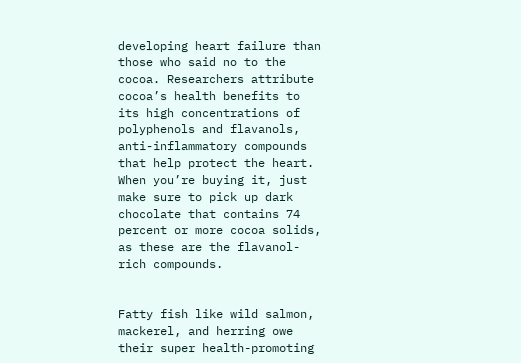developing heart failure than those who said no to the cocoa. Researchers attribute cocoa’s health benefits to its high concentrations of polyphenols and flavanols, anti-inflammatory compounds that help protect the heart. When you’re buying it, just make sure to pick up dark chocolate that contains 74 percent or more cocoa solids, as these are the flavanol-rich compounds.


Fatty fish like wild salmon, mackerel, and herring owe their super health-promoting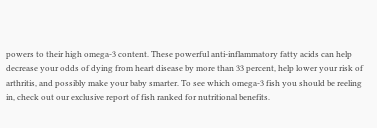powers to their high omega-3 content. These powerful anti-inflammatory fatty acids can help decrease your odds of dying from heart disease by more than 33 percent, help lower your risk of arthritis, and possibly make your baby smarter. To see which omega-3 fish you should be reeling in, check out our exclusive report of fish ranked for nutritional benefits.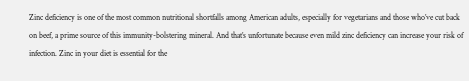Zinc deficiency is one of the most common nutritional shortfalls among American adults, especially for vegetarians and those who’ve cut back on beef, a prime source of this immunity-bolstering mineral. And that’s unfortunate because even mild zinc deficiency can increase your risk of infection. Zinc in your diet is essential for the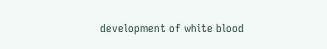development of white blood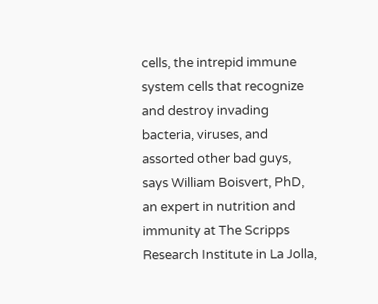cells, the intrepid immune system cells that recognize and destroy invading bacteria, viruses, and assorted other bad guys, says William Boisvert, PhD, an expert in nutrition and immunity at The Scripps Research Institute in La Jolla,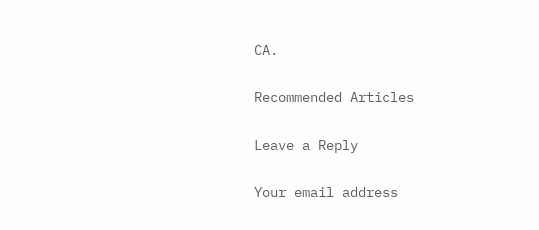CA.

Recommended Articles

Leave a Reply

Your email address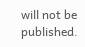will not be published.